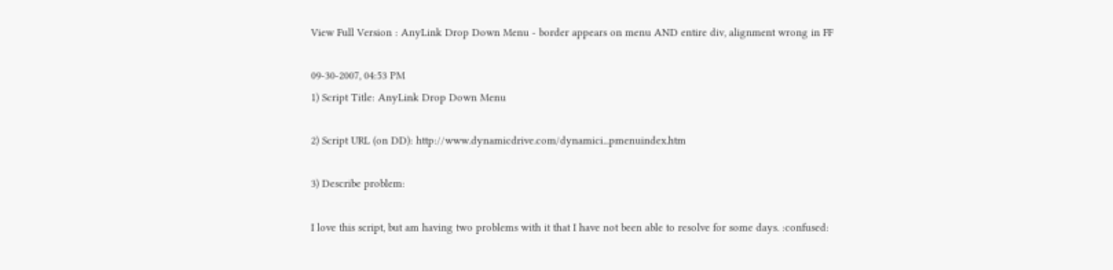View Full Version : AnyLink Drop Down Menu - border appears on menu AND entire div, alignment wrong in FF

09-30-2007, 04:53 PM
1) Script Title: AnyLink Drop Down Menu

2) Script URL (on DD): http://www.dynamicdrive.com/dynamici...pmenuindex.htm

3) Describe problem:

I love this script, but am having two problems with it that I have not been able to resolve for some days. :confused: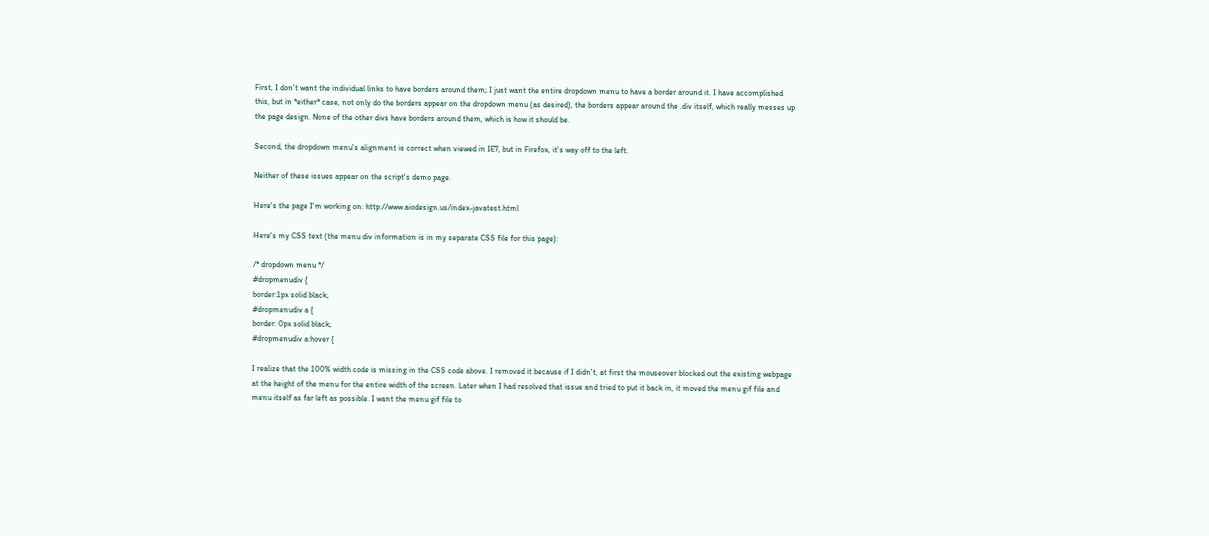First, I don't want the individual links to have borders around them; I just want the entire dropdown menu to have a border around it. I have accomplished this, but in *either* case, not only do the borders appear on the dropdown menu (as desired), the borders appear around the .div itself, which really messes up the page design. None of the other divs have borders around them, which is how it should be.

Second, the dropdown menu's alignment is correct when viewed in IE7, but in Firefox, it's way off to the left.

Neither of these issues appear on the script's demo page.

Here's the page I'm working on: http://www.aiodesign.us/index-javatest.html

Here's my CSS text (the menu div information is in my separate CSS file for this page):

/* dropdown menu */
#dropmenudiv {
border:1px solid black;
#dropmenudiv a {
border: 0px solid black;
#dropmenudiv a:hover {

I realize that the 100% width code is missing in the CSS code above. I removed it because if I didn't, at first the mouseover blocked out the existing webpage at the height of the menu for the entire width of the screen. Later when I had resolved that issue and tried to put it back in, it moved the menu gif file and menu itself as far left as possible. I want the menu gif file to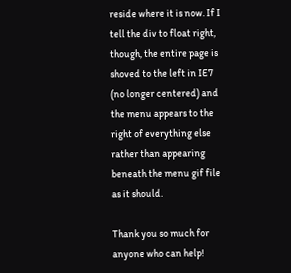reside where it is now. If I tell the div to float right, though, the entire page is shoved to the left in IE7 (no longer centered) and the menu appears to the right of everything else rather than appearing beneath the menu gif file as it should.

Thank you so much for anyone who can help!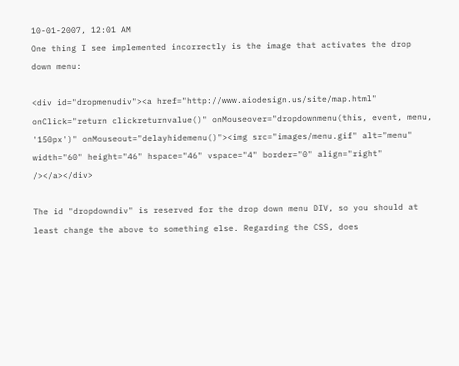10-01-2007, 12:01 AM
One thing I see implemented incorrectly is the image that activates the drop down menu:

<div id="dropmenudiv"><a href="http://www.aiodesign.us/site/map.html" onClick="return clickreturnvalue()" onMouseover="dropdownmenu(this, event, menu, '150px')" onMouseout="delayhidemenu()"><img src="images/menu.gif" alt="menu" width="60" height="46" hspace="46" vspace="4" border="0" align="right" /></a></div>

The id "dropdowndiv" is reserved for the drop down menu DIV, so you should at least change the above to something else. Regarding the CSS, does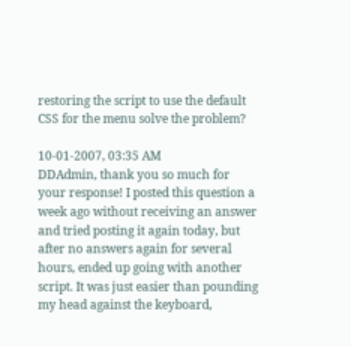restoring the script to use the default CSS for the menu solve the problem?

10-01-2007, 03:35 AM
DDAdmin, thank you so much for your response! I posted this question a week ago without receiving an answer and tried posting it again today, but after no answers again for several hours, ended up going with another script. It was just easier than pounding my head against the keyboard,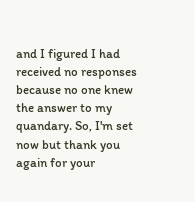and I figured I had received no responses because no one knew the answer to my quandary. So, I'm set now but thank you again for your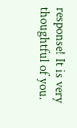response! It is very thoughtful of you.